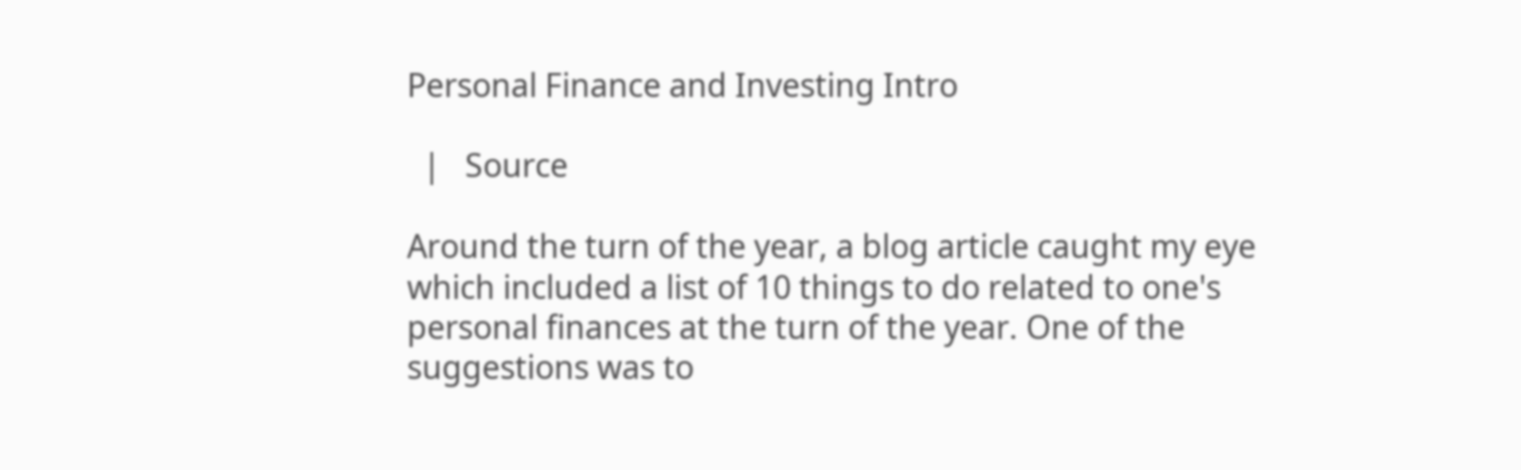Personal Finance and Investing Intro

  |   Source

Around the turn of the year, a blog article caught my eye which included a list of 10 things to do related to one's personal finances at the turn of the year. One of the suggestions was to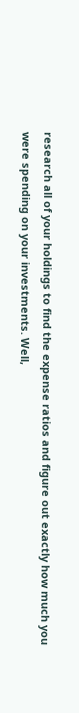research all of your holdings to find the expense ratios and figure out exactly how much you were spending on your investments. Well,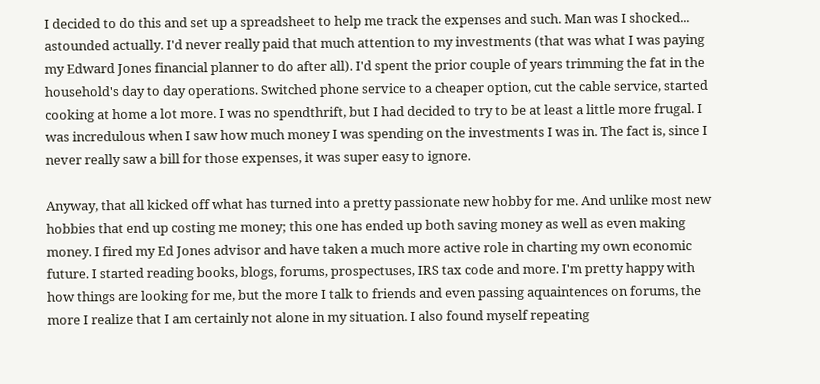I decided to do this and set up a spreadsheet to help me track the expenses and such. Man was I shocked... astounded actually. I'd never really paid that much attention to my investments (that was what I was paying my Edward Jones financial planner to do after all). I'd spent the prior couple of years trimming the fat in the household's day to day operations. Switched phone service to a cheaper option, cut the cable service, started cooking at home a lot more. I was no spendthrift, but I had decided to try to be at least a little more frugal. I was incredulous when I saw how much money I was spending on the investments I was in. The fact is, since I never really saw a bill for those expenses, it was super easy to ignore.

Anyway, that all kicked off what has turned into a pretty passionate new hobby for me. And unlike most new hobbies that end up costing me money; this one has ended up both saving money as well as even making money. I fired my Ed Jones advisor and have taken a much more active role in charting my own economic future. I started reading books, blogs, forums, prospectuses, IRS tax code and more. I'm pretty happy with how things are looking for me, but the more I talk to friends and even passing aquaintences on forums, the more I realize that I am certainly not alone in my situation. I also found myself repeating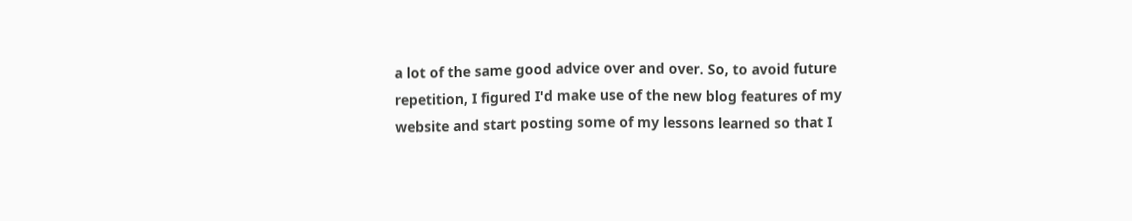a lot of the same good advice over and over. So, to avoid future repetition, I figured I'd make use of the new blog features of my website and start posting some of my lessons learned so that I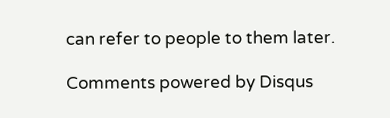can refer to people to them later.

Comments powered by Disqus